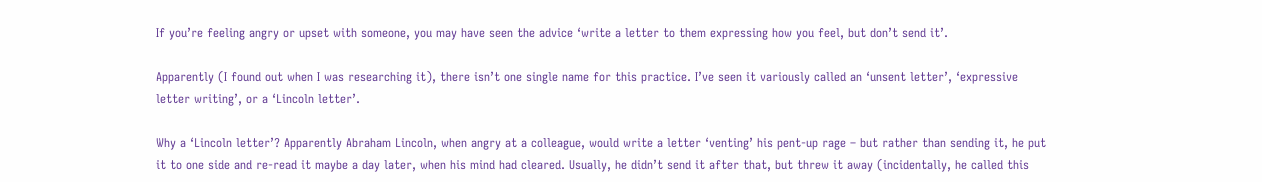If you’re feeling angry or upset with someone, you may have seen the advice ‘write a letter to them expressing how you feel, but don’t send it’.

Apparently (I found out when I was researching it), there isn’t one single name for this practice. I’ve seen it variously called an ‘unsent letter’, ‘expressive letter writing’, or a ‘Lincoln letter’.

Why a ‘Lincoln letter’? Apparently Abraham Lincoln, when angry at a colleague, would write a letter ‘venting’ his pent-up rage – but rather than sending it, he put it to one side and re-read it maybe a day later, when his mind had cleared. Usually, he didn’t send it after that, but threw it away (incidentally, he called this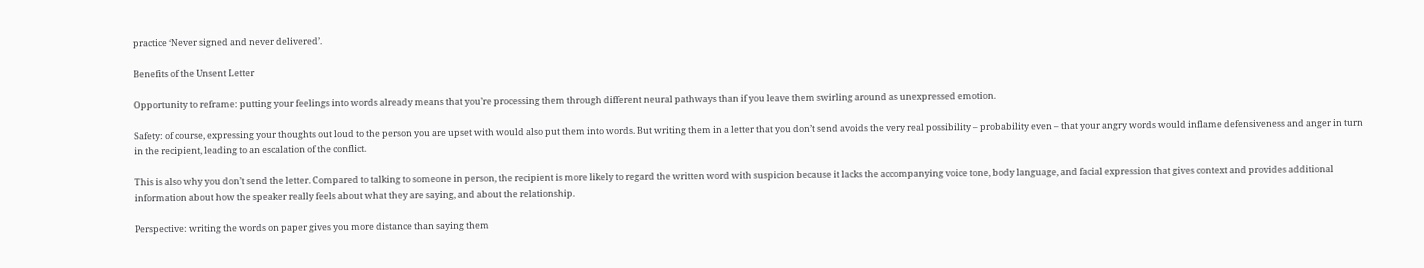practice ‘Never signed and never delivered’.

Benefits of the Unsent Letter

Opportunity to reframe: putting your feelings into words already means that you’re processing them through different neural pathways than if you leave them swirling around as unexpressed emotion.

Safety: of course, expressing your thoughts out loud to the person you are upset with would also put them into words. But writing them in a letter that you don’t send avoids the very real possibility – probability even – that your angry words would inflame defensiveness and anger in turn in the recipient, leading to an escalation of the conflict.

This is also why you don’t send the letter. Compared to talking to someone in person, the recipient is more likely to regard the written word with suspicion because it lacks the accompanying voice tone, body language, and facial expression that gives context and provides additional information about how the speaker really feels about what they are saying, and about the relationship.

Perspective: writing the words on paper gives you more distance than saying them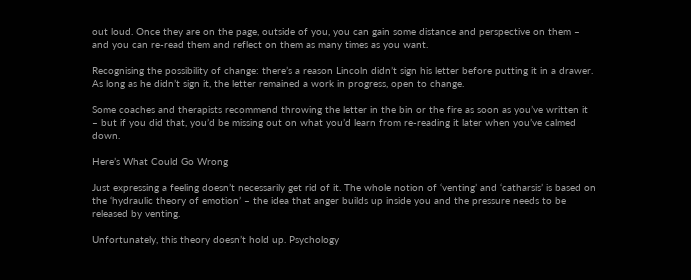out loud. Once they are on the page, outside of you, you can gain some distance and perspective on them – and you can re-read them and reflect on them as many times as you want.

Recognising the possibility of change: there’s a reason Lincoln didn’t sign his letter before putting it in a drawer. As long as he didn’t sign it, the letter remained a work in progress, open to change.

Some coaches and therapists recommend throwing the letter in the bin or the fire as soon as you’ve written it – but if you did that, you’d be missing out on what you’d learn from re-reading it later when you’ve calmed down.

Here’s What Could Go Wrong

Just expressing a feeling doesn’t necessarily get rid of it. The whole notion of ‘venting’ and ‘catharsis’ is based on the ‘hydraulic theory of emotion’ – the idea that anger builds up inside you and the pressure needs to be released by venting.

Unfortunately, this theory doesn’t hold up. Psychology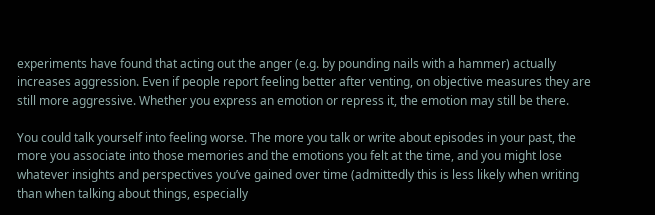experiments have found that acting out the anger (e.g. by pounding nails with a hammer) actually increases aggression. Even if people report feeling better after venting, on objective measures they are still more aggressive. Whether you express an emotion or repress it, the emotion may still be there.

You could talk yourself into feeling worse. The more you talk or write about episodes in your past, the more you associate into those memories and the emotions you felt at the time, and you might lose whatever insights and perspectives you’ve gained over time (admittedly this is less likely when writing than when talking about things, especially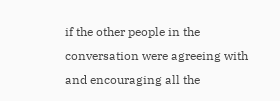if the other people in the conversation were agreeing with and encouraging all the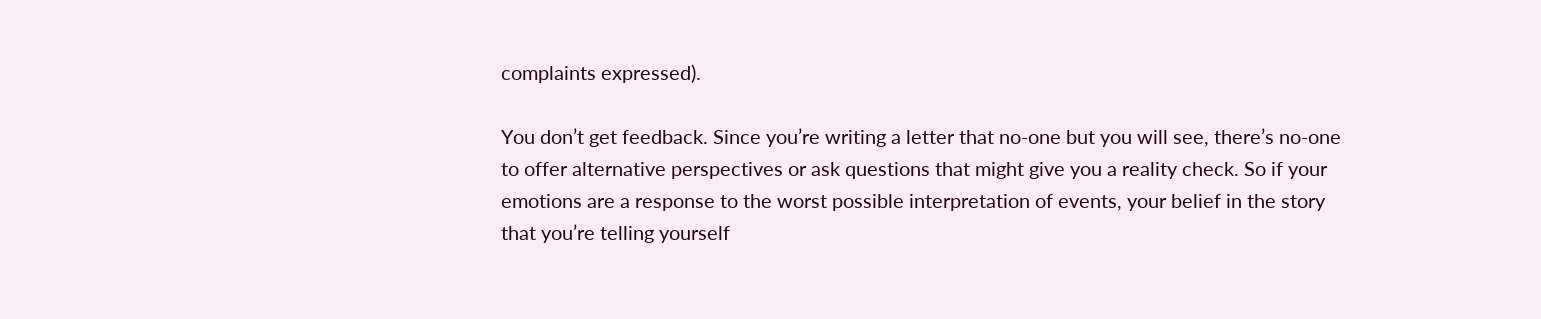complaints expressed).

You don’t get feedback. Since you’re writing a letter that no-one but you will see, there’s no-one to offer alternative perspectives or ask questions that might give you a reality check. So if your emotions are a response to the worst possible interpretation of events, your belief in the story that you’re telling yourself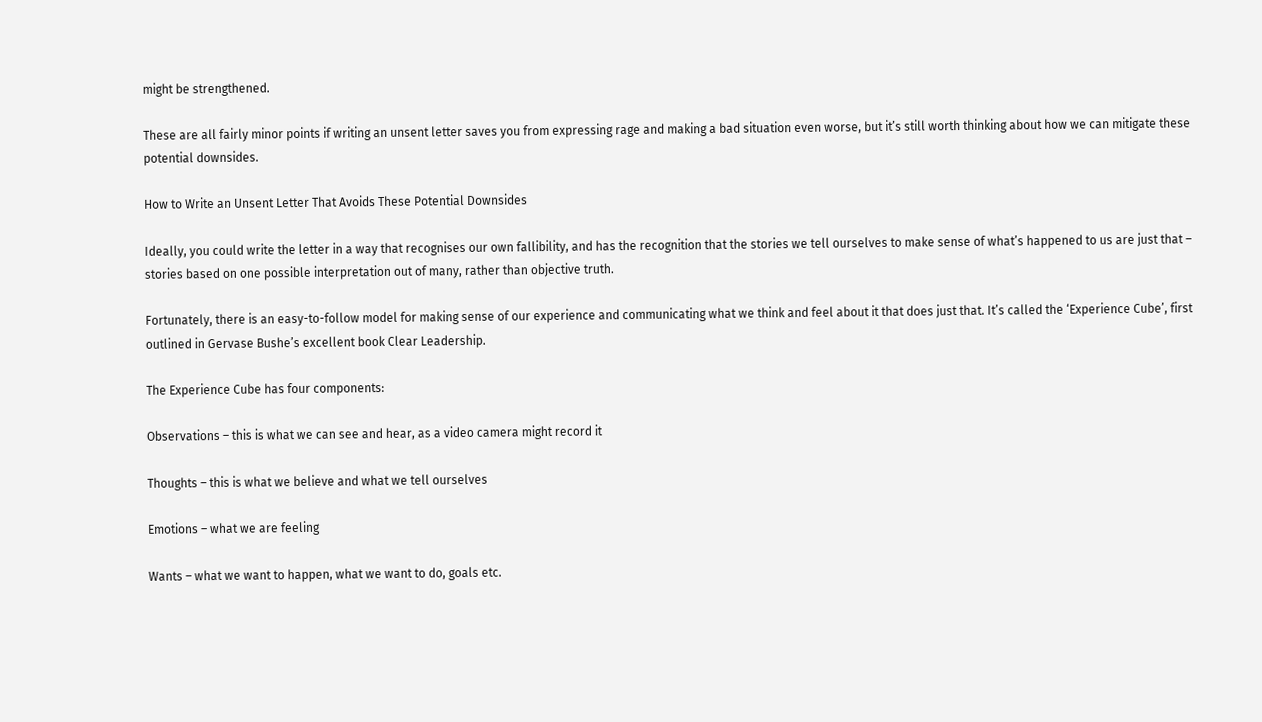might be strengthened.

These are all fairly minor points if writing an unsent letter saves you from expressing rage and making a bad situation even worse, but it’s still worth thinking about how we can mitigate these potential downsides.

How to Write an Unsent Letter That Avoids These Potential Downsides

Ideally, you could write the letter in a way that recognises our own fallibility, and has the recognition that the stories we tell ourselves to make sense of what’s happened to us are just that – stories based on one possible interpretation out of many, rather than objective truth.

Fortunately, there is an easy-to-follow model for making sense of our experience and communicating what we think and feel about it that does just that. It’s called the ‘Experience Cube’, first outlined in Gervase Bushe’s excellent book Clear Leadership.

The Experience Cube has four components:

Observations – this is what we can see and hear, as a video camera might record it

Thoughts – this is what we believe and what we tell ourselves

Emotions – what we are feeling

Wants – what we want to happen, what we want to do, goals etc.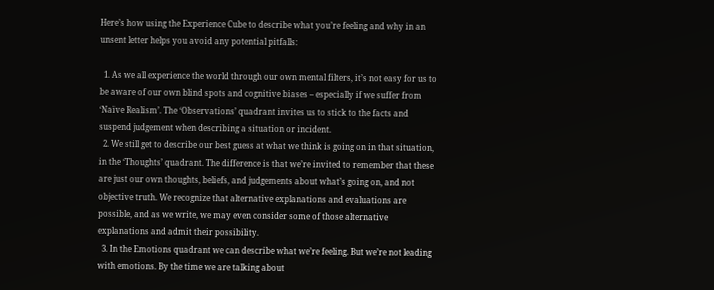Here’s how using the Experience Cube to describe what you’re feeling and why in an unsent letter helps you avoid any potential pitfalls:

  1. As we all experience the world through our own mental filters, it’s not easy for us to be aware of our own blind spots and cognitive biases – especially if we suffer from ‘Naïve Realism’. The ‘Observations’ quadrant invites us to stick to the facts and suspend judgement when describing a situation or incident.
  2. We still get to describe our best guess at what we think is going on in that situation, in the ‘Thoughts’ quadrant. The difference is that we’re invited to remember that these are just our own thoughts, beliefs, and judgements about what’s going on, and not objective truth. We recognize that alternative explanations and evaluations are possible, and as we write, we may even consider some of those alternative explanations and admit their possibility.
  3. In the Emotions quadrant we can describe what we’re feeling. But we’re not leading with emotions. By the time we are talking about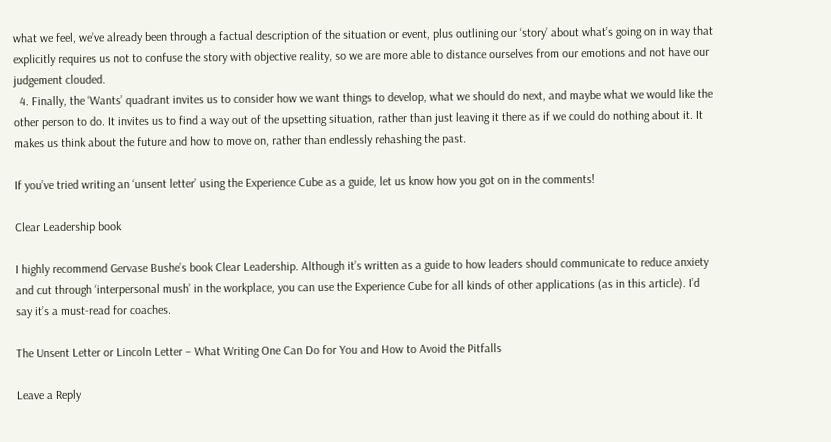what we feel, we’ve already been through a factual description of the situation or event, plus outlining our ‘story’ about what’s going on in way that explicitly requires us not to confuse the story with objective reality, so we are more able to distance ourselves from our emotions and not have our judgement clouded.
  4. Finally, the ‘Wants’ quadrant invites us to consider how we want things to develop, what we should do next, and maybe what we would like the other person to do. It invites us to find a way out of the upsetting situation, rather than just leaving it there as if we could do nothing about it. It makes us think about the future and how to move on, rather than endlessly rehashing the past.

If you’ve tried writing an ‘unsent letter’ using the Experience Cube as a guide, let us know how you got on in the comments!

Clear Leadership book

I highly recommend Gervase Bushe’s book Clear Leadership. Although it’s written as a guide to how leaders should communicate to reduce anxiety and cut through ‘interpersonal mush’ in the workplace, you can use the Experience Cube for all kinds of other applications (as in this article). I’d say it’s a must-read for coaches.

The Unsent Letter or Lincoln Letter – What Writing One Can Do for You and How to Avoid the Pitfalls

Leave a Reply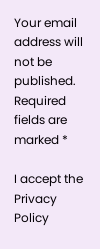Your email address will not be published. Required fields are marked *

I accept the Privacy Policy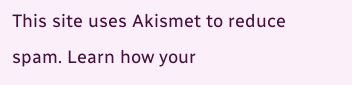This site uses Akismet to reduce spam. Learn how your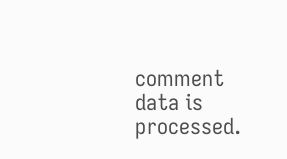comment data is processed.